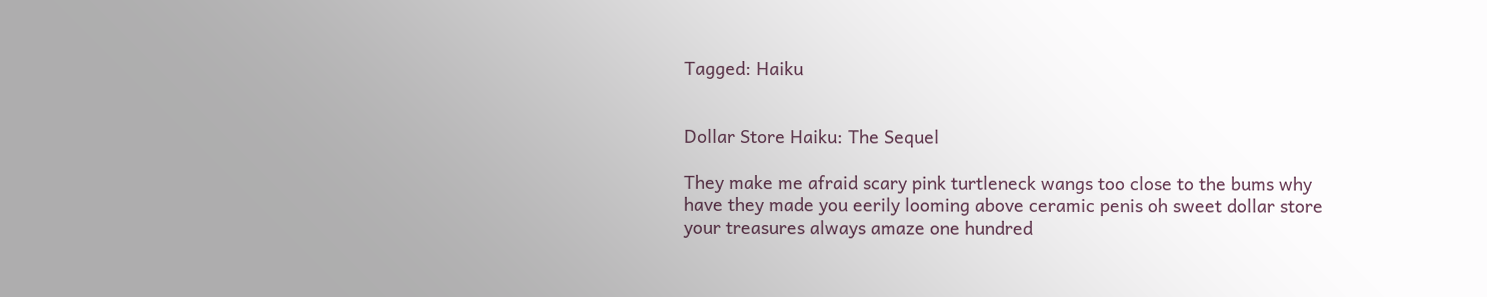Tagged: Haiku


Dollar Store Haiku: The Sequel

They make me afraid scary pink turtleneck wangs too close to the bums why have they made you eerily looming above ceramic penis oh sweet dollar store your treasures always amaze one hundred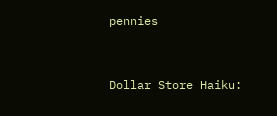pennies


Dollar Store Haiku: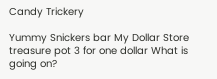Candy Trickery

Yummy Snickers bar My Dollar Store treasure pot 3 for one dollar What is going on?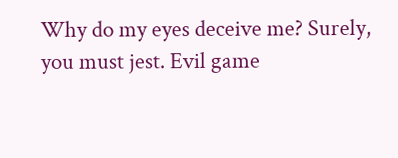Why do my eyes deceive me? Surely, you must jest. Evil game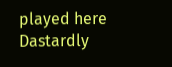played here Dastardly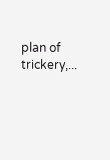plan of trickery,...